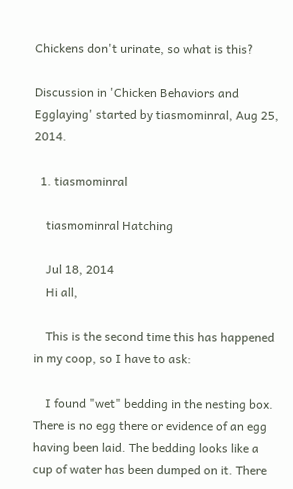Chickens don't urinate, so what is this?

Discussion in 'Chicken Behaviors and Egglaying' started by tiasmominral, Aug 25, 2014.

  1. tiasmominral

    tiasmominral Hatching

    Jul 18, 2014
    Hi all,

    This is the second time this has happened in my coop, so I have to ask:

    I found "wet" bedding in the nesting box. There is no egg there or evidence of an egg having been laid. The bedding looks like a cup of water has been dumped on it. There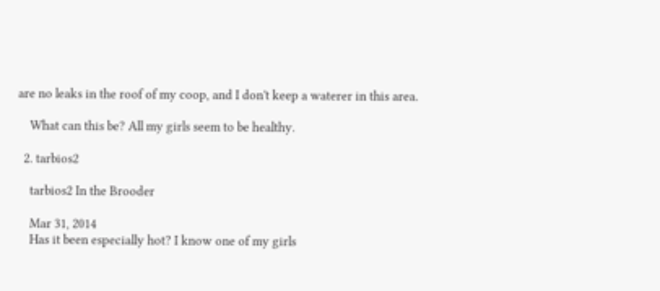are no leaks in the roof of my coop, and I don't keep a waterer in this area.

    What can this be? All my girls seem to be healthy.

  2. tarbios2

    tarbios2 In the Brooder

    Mar 31, 2014
    Has it been especially hot? I know one of my girls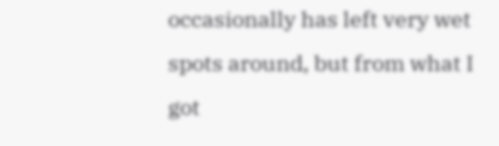occasionally has left very wet spots around, but from what I got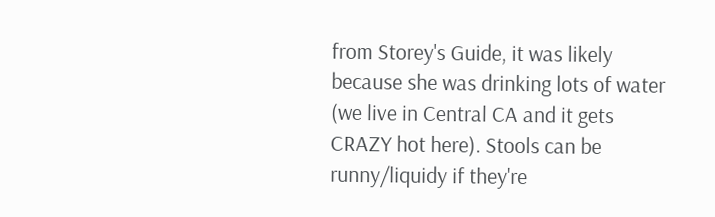from Storey's Guide, it was likely because she was drinking lots of water (we live in Central CA and it gets CRAZY hot here). Stools can be runny/liquidy if they're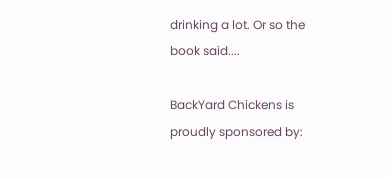drinking a lot. Or so the book said....

BackYard Chickens is proudly sponsored by: